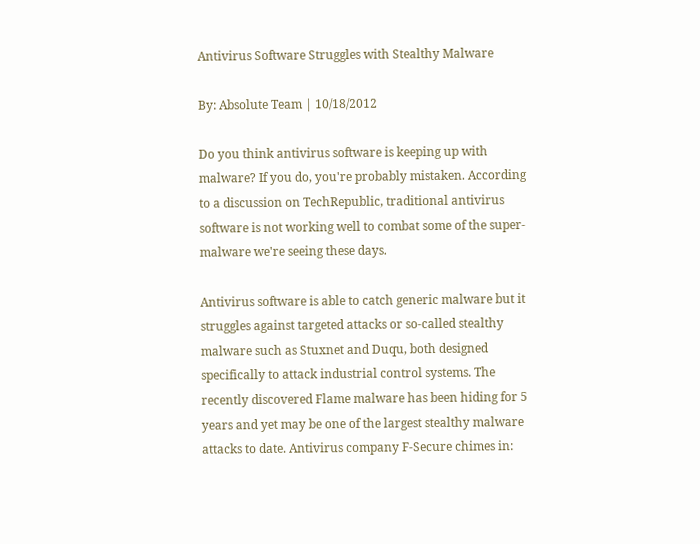Antivirus Software Struggles with Stealthy Malware

By: Absolute Team | 10/18/2012

Do you think antivirus software is keeping up with malware? If you do, you're probably mistaken. According to a discussion on TechRepublic, traditional antivirus software is not working well to combat some of the super-malware we're seeing these days.

Antivirus software is able to catch generic malware but it struggles against targeted attacks or so-called stealthy malware such as Stuxnet and Duqu, both designed specifically to attack industrial control systems. The recently discovered Flame malware has been hiding for 5 years and yet may be one of the largest stealthy malware attacks to date. Antivirus company F-Secure chimes in: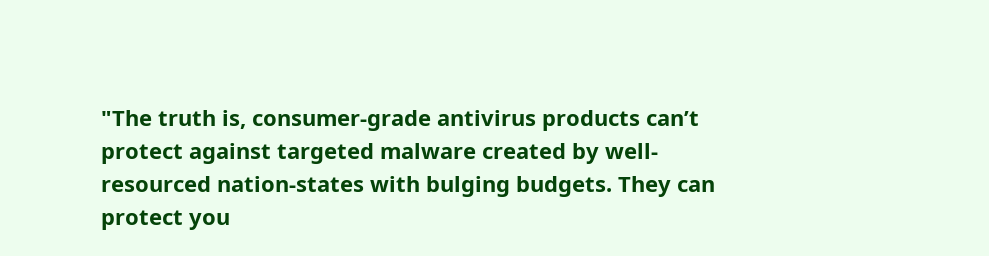"The truth is, consumer-grade antivirus products can’t protect against targeted malware created by well-resourced nation-states with bulging budgets. They can protect you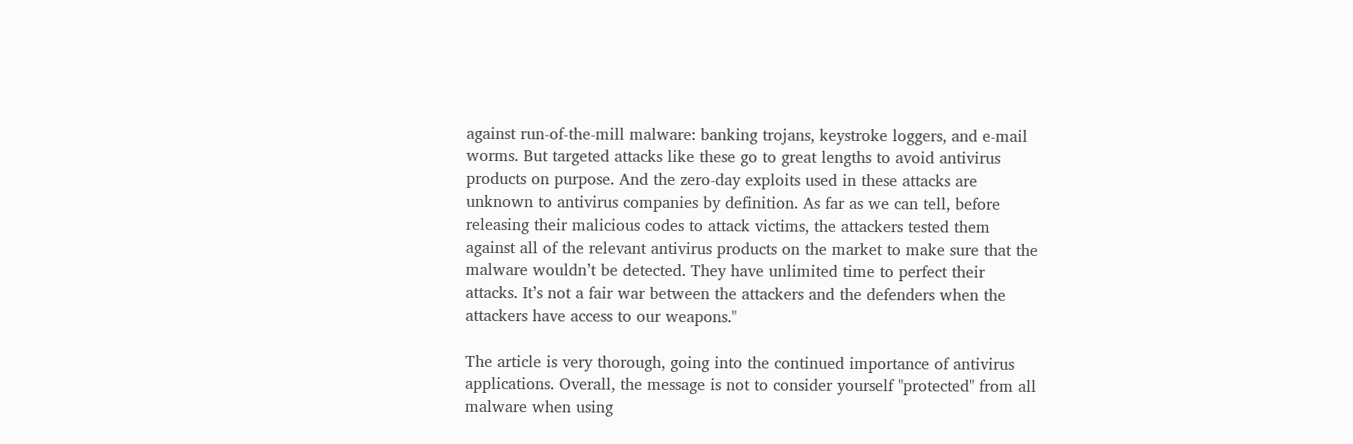against run-of-the-mill malware: banking trojans, keystroke loggers, and e-mail worms. But targeted attacks like these go to great lengths to avoid antivirus products on purpose. And the zero-day exploits used in these attacks are unknown to antivirus companies by definition. As far as we can tell, before releasing their malicious codes to attack victims, the attackers tested them against all of the relevant antivirus products on the market to make sure that the malware wouldn’t be detected. They have unlimited time to perfect their attacks. It’s not a fair war between the attackers and the defenders when the attackers have access to our weapons."

The article is very thorough, going into the continued importance of antivirus applications. Overall, the message is not to consider yourself "protected" from all malware when using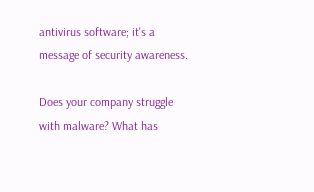antivirus software; it's a message of security awareness.

Does your company struggle with malware? What has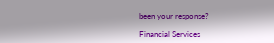been your response?

Financial Services